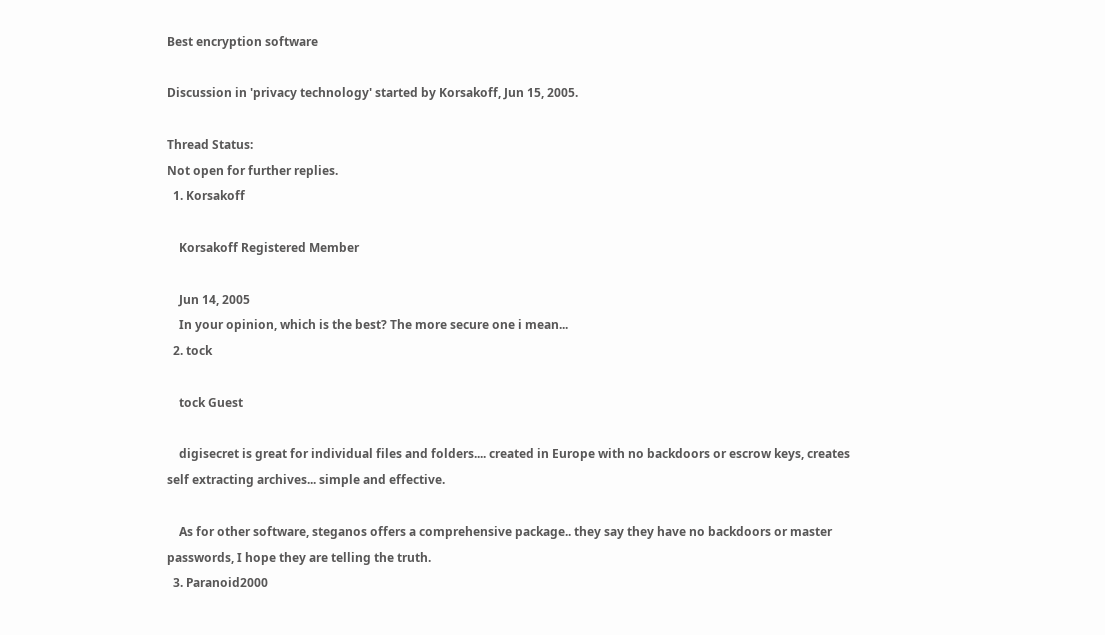Best encryption software

Discussion in 'privacy technology' started by Korsakoff, Jun 15, 2005.

Thread Status:
Not open for further replies.
  1. Korsakoff

    Korsakoff Registered Member

    Jun 14, 2005
    In your opinion, which is the best? The more secure one i mean...
  2. tock

    tock Guest

    digisecret is great for individual files and folders.... created in Europe with no backdoors or escrow keys, creates self extracting archives... simple and effective.

    As for other software, steganos offers a comprehensive package.. they say they have no backdoors or master passwords, I hope they are telling the truth.
  3. Paranoid2000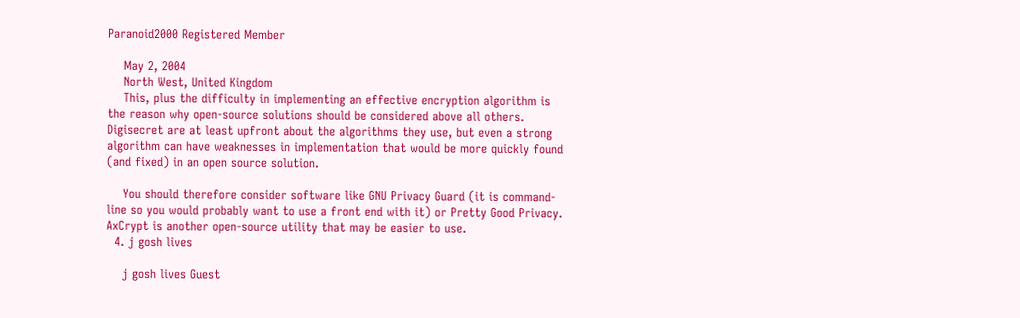Paranoid2000 Registered Member

    May 2, 2004
    North West, United Kingdom
    This, plus the difficulty in implementing an effective encryption algorithm is the reason why open-source solutions should be considered above all others. Digisecret are at least upfront about the algorithms they use, but even a strong algorithm can have weaknesses in implementation that would be more quickly found (and fixed) in an open source solution.

    You should therefore consider software like GNU Privacy Guard (it is command-line so you would probably want to use a front end with it) or Pretty Good Privacy. AxCrypt is another open-source utility that may be easier to use.
  4. j gosh lives

    j gosh lives Guest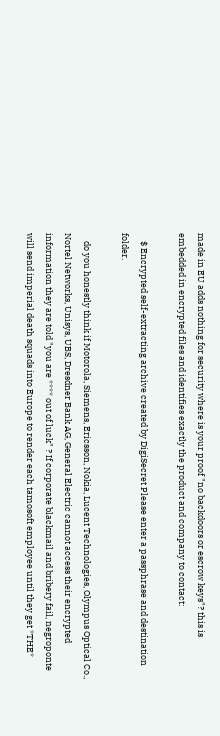made in EU adds nothing for security where is your proof "no backdoors or escrow keys"? this is embedded in encrypted files and identifies exactly the product and company to contact:

    $ Encrypted self-extracting archive created by DigiSecret Please enter a passphrase and destination folder.

    do you honestly think if Motorola, Siemens, Ericsson, Nokia, Lucent Technologies, Olympus Optical Co., Nortel Networks, Unisys, UBS, Dresdner Bank AG, General Electric cannot access their encrypted information they are told "you are **** out of luck" ? If corporate blackmail and bribery fail, negroponte will send imperial death squads into Europe to render each tamosoft employee until they get *THE*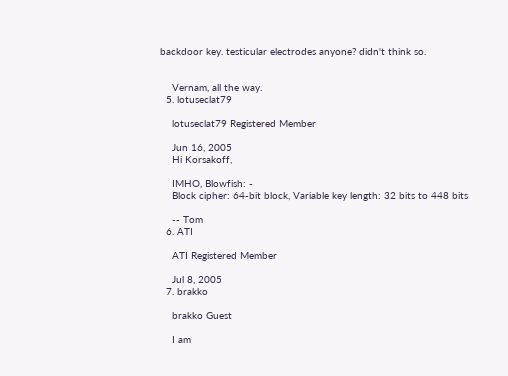backdoor key. testicular electrodes anyone? didn't think so.


    Vernam, all the way.
  5. lotuseclat79

    lotuseclat79 Registered Member

    Jun 16, 2005
    Hi Korsakoff,

    IMHO, Blowfish: -
    Block cipher: 64-bit block, Variable key length: 32 bits to 448 bits

    -- Tom
  6. ATI

    ATI Registered Member

    Jul 8, 2005
  7. brakko

    brakko Guest

    I am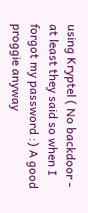using Kryptel ( No backdoor - at least they said so when I forgot my password :) A good proggie anyway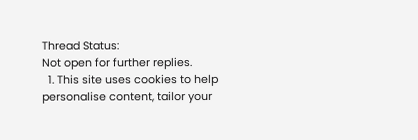Thread Status:
Not open for further replies.
  1. This site uses cookies to help personalise content, tailor your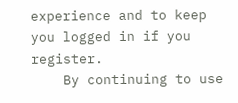experience and to keep you logged in if you register.
    By continuing to use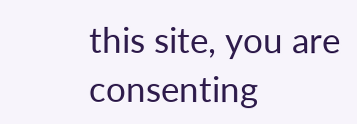this site, you are consenting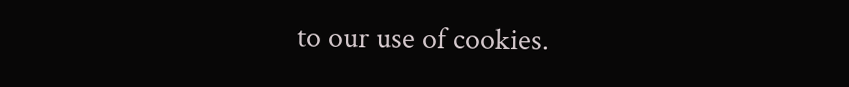to our use of cookies.